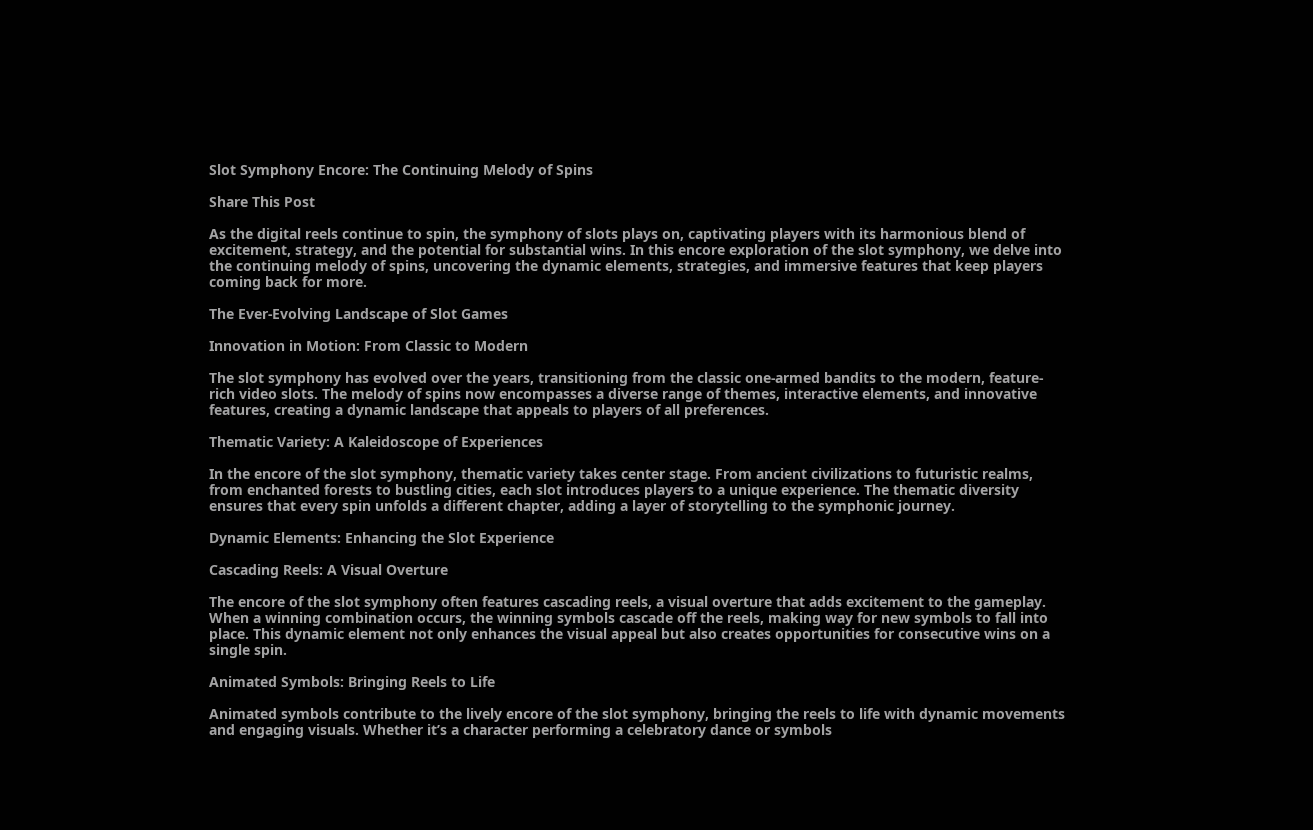Slot Symphony Encore: The Continuing Melody of Spins

Share This Post

As the digital reels continue to spin, the symphony of slots plays on, captivating players with its harmonious blend of excitement, strategy, and the potential for substantial wins. In this encore exploration of the slot symphony, we delve into the continuing melody of spins, uncovering the dynamic elements, strategies, and immersive features that keep players coming back for more.

The Ever-Evolving Landscape of Slot Games

Innovation in Motion: From Classic to Modern

The slot symphony has evolved over the years, transitioning from the classic one-armed bandits to the modern, feature-rich video slots. The melody of spins now encompasses a diverse range of themes, interactive elements, and innovative features, creating a dynamic landscape that appeals to players of all preferences.

Thematic Variety: A Kaleidoscope of Experiences

In the encore of the slot symphony, thematic variety takes center stage. From ancient civilizations to futuristic realms, from enchanted forests to bustling cities, each slot introduces players to a unique experience. The thematic diversity ensures that every spin unfolds a different chapter, adding a layer of storytelling to the symphonic journey.

Dynamic Elements: Enhancing the Slot Experience

Cascading Reels: A Visual Overture

The encore of the slot symphony often features cascading reels, a visual overture that adds excitement to the gameplay. When a winning combination occurs, the winning symbols cascade off the reels, making way for new symbols to fall into place. This dynamic element not only enhances the visual appeal but also creates opportunities for consecutive wins on a single spin.

Animated Symbols: Bringing Reels to Life

Animated symbols contribute to the lively encore of the slot symphony, bringing the reels to life with dynamic movements and engaging visuals. Whether it’s a character performing a celebratory dance or symbols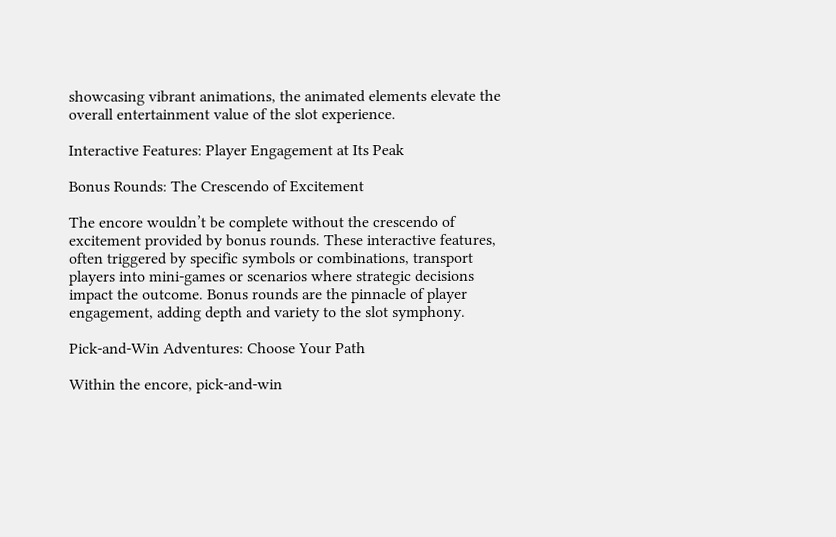showcasing vibrant animations, the animated elements elevate the overall entertainment value of the slot experience.

Interactive Features: Player Engagement at Its Peak

Bonus Rounds: The Crescendo of Excitement

The encore wouldn’t be complete without the crescendo of excitement provided by bonus rounds. These interactive features, often triggered by specific symbols or combinations, transport players into mini-games or scenarios where strategic decisions impact the outcome. Bonus rounds are the pinnacle of player engagement, adding depth and variety to the slot symphony.

Pick-and-Win Adventures: Choose Your Path

Within the encore, pick-and-win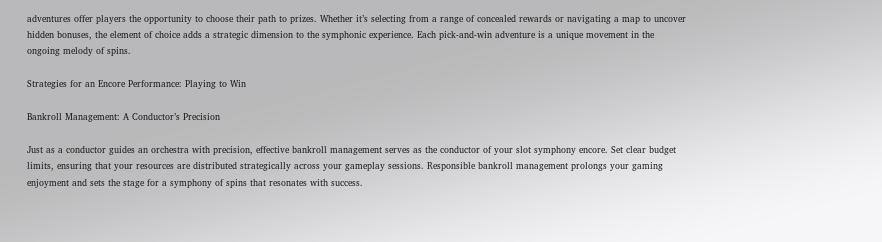adventures offer players the opportunity to choose their path to prizes. Whether it’s selecting from a range of concealed rewards or navigating a map to uncover hidden bonuses, the element of choice adds a strategic dimension to the symphonic experience. Each pick-and-win adventure is a unique movement in the ongoing melody of spins.

Strategies for an Encore Performance: Playing to Win

Bankroll Management: A Conductor’s Precision

Just as a conductor guides an orchestra with precision, effective bankroll management serves as the conductor of your slot symphony encore. Set clear budget limits, ensuring that your resources are distributed strategically across your gameplay sessions. Responsible bankroll management prolongs your gaming enjoyment and sets the stage for a symphony of spins that resonates with success.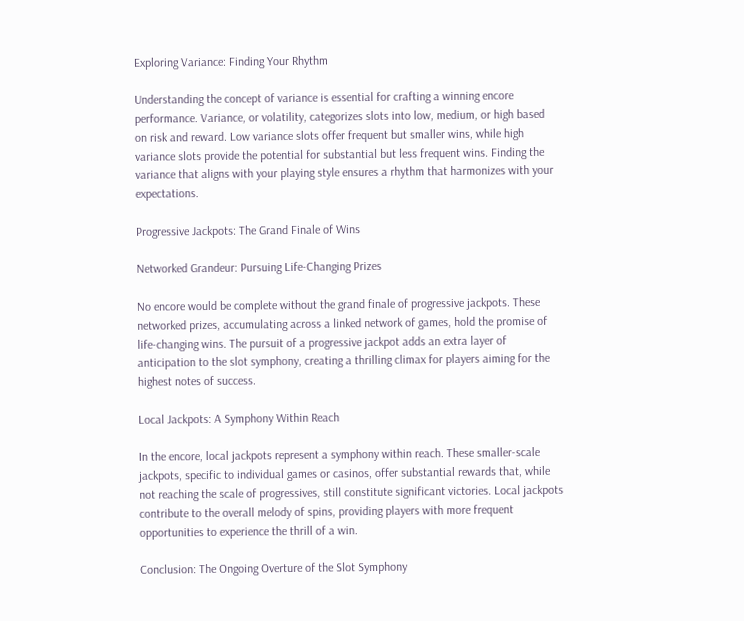Exploring Variance: Finding Your Rhythm

Understanding the concept of variance is essential for crafting a winning encore performance. Variance, or volatility, categorizes slots into low, medium, or high based on risk and reward. Low variance slots offer frequent but smaller wins, while high variance slots provide the potential for substantial but less frequent wins. Finding the variance that aligns with your playing style ensures a rhythm that harmonizes with your expectations.

Progressive Jackpots: The Grand Finale of Wins

Networked Grandeur: Pursuing Life-Changing Prizes

No encore would be complete without the grand finale of progressive jackpots. These networked prizes, accumulating across a linked network of games, hold the promise of life-changing wins. The pursuit of a progressive jackpot adds an extra layer of anticipation to the slot symphony, creating a thrilling climax for players aiming for the highest notes of success.

Local Jackpots: A Symphony Within Reach

In the encore, local jackpots represent a symphony within reach. These smaller-scale jackpots, specific to individual games or casinos, offer substantial rewards that, while not reaching the scale of progressives, still constitute significant victories. Local jackpots contribute to the overall melody of spins, providing players with more frequent opportunities to experience the thrill of a win.

Conclusion: The Ongoing Overture of the Slot Symphony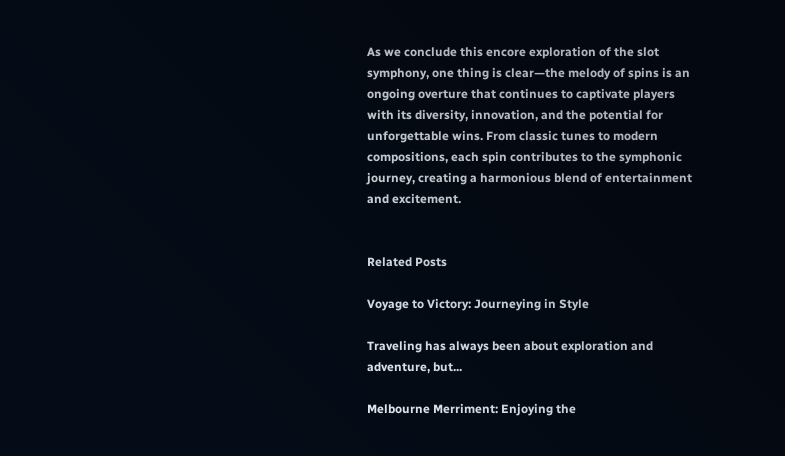As we conclude this encore exploration of the slot symphony, one thing is clear—the melody of spins is an ongoing overture that continues to captivate players with its diversity, innovation, and the potential for unforgettable wins. From classic tunes to modern compositions, each spin contributes to the symphonic journey, creating a harmonious blend of entertainment and excitement.


Related Posts

Voyage to Victory: Journeying in Style

Traveling has always been about exploration and adventure, but...

Melbourne Merriment: Enjoying the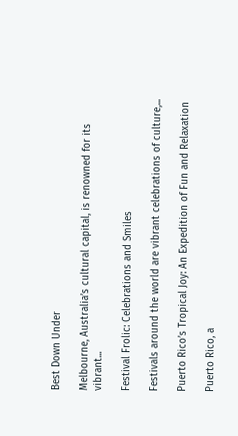Best Down Under

Melbourne, Australia’s cultural capital, is renowned for its vibrant...

Festival Frolic: Celebrations and Smiles

Festivals around the world are vibrant celebrations of culture,...

Puerto Rico’s Tropical Joy: An Expedition of Fun and Relaxation

Puerto Rico, a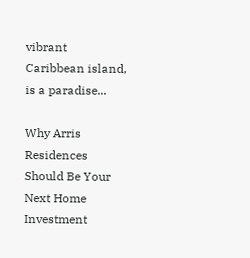vibrant Caribbean island, is a paradise...

Why Arris Residences Should Be Your Next Home Investment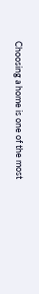Choosing a home is one of the most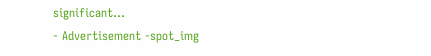significant...
- Advertisement -spot_img